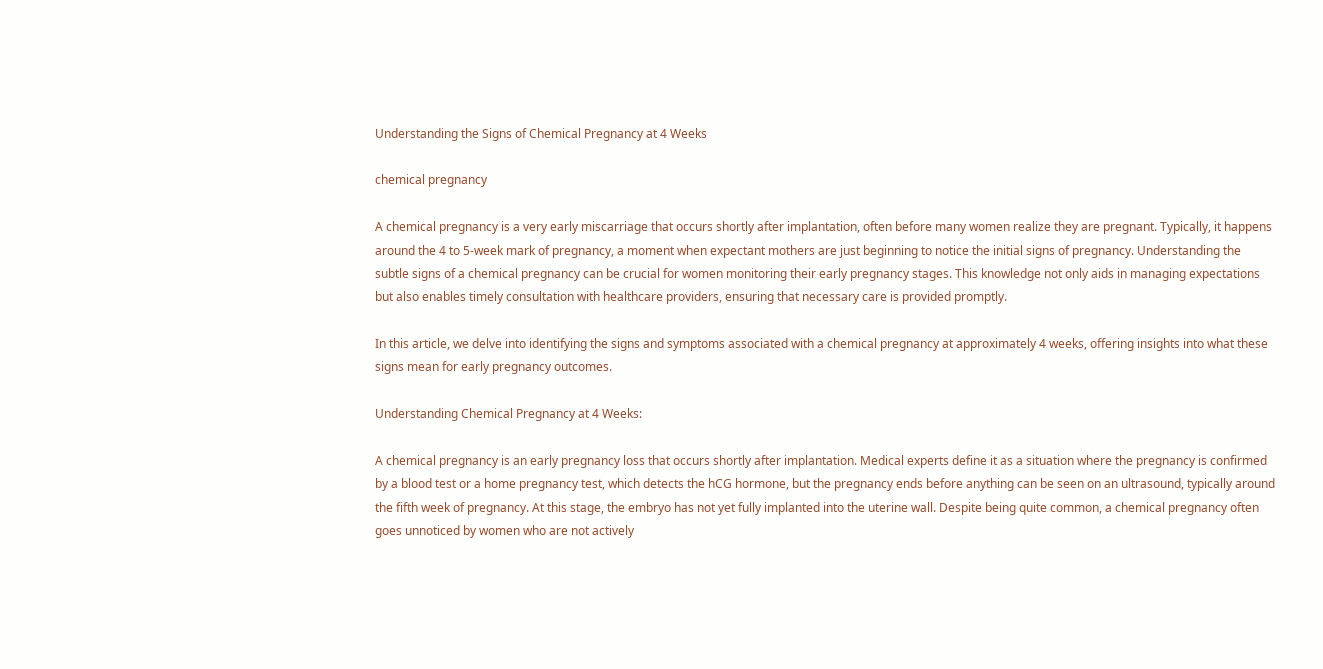Understanding the Signs of Chemical Pregnancy at 4 Weeks

chemical pregnancy

A chemical pregnancy is a very early miscarriage that occurs shortly after implantation, often before many women realize they are pregnant. Typically, it happens around the 4 to 5-week mark of pregnancy, a moment when expectant mothers are just beginning to notice the initial signs of pregnancy. Understanding the subtle signs of a chemical pregnancy can be crucial for women monitoring their early pregnancy stages. This knowledge not only aids in managing expectations but also enables timely consultation with healthcare providers, ensuring that necessary care is provided promptly.

In this article, we delve into identifying the signs and symptoms associated with a chemical pregnancy at approximately 4 weeks, offering insights into what these signs mean for early pregnancy outcomes.

Understanding Chemical Pregnancy at 4 Weeks:

A chemical pregnancy is an early pregnancy loss that occurs shortly after implantation. Medical experts define it as a situation where the pregnancy is confirmed by a blood test or a home pregnancy test, which detects the hCG hormone, but the pregnancy ends before anything can be seen on an ultrasound, typically around the fifth week of pregnancy. At this stage, the embryo has not yet fully implanted into the uterine wall. Despite being quite common, a chemical pregnancy often goes unnoticed by women who are not actively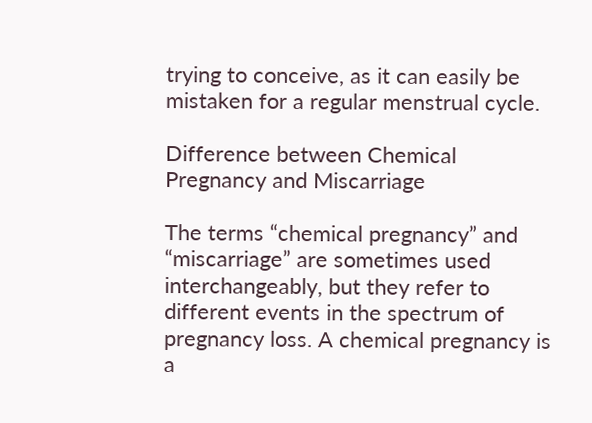trying to conceive, as it can easily be mistaken for a regular menstrual cycle.

Difference between Chemical Pregnancy and Miscarriage

The terms “chemical pregnancy” and “miscarriage” are sometimes used interchangeably, but they refer to different events in the spectrum of pregnancy loss. A chemical pregnancy is a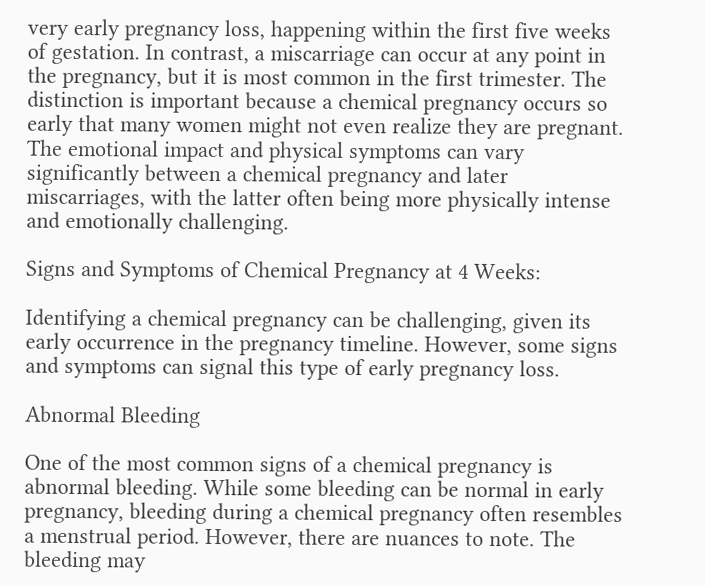very early pregnancy loss, happening within the first five weeks of gestation. In contrast, a miscarriage can occur at any point in the pregnancy, but it is most common in the first trimester. The distinction is important because a chemical pregnancy occurs so early that many women might not even realize they are pregnant. The emotional impact and physical symptoms can vary significantly between a chemical pregnancy and later miscarriages, with the latter often being more physically intense and emotionally challenging.

Signs and Symptoms of Chemical Pregnancy at 4 Weeks:

Identifying a chemical pregnancy can be challenging, given its early occurrence in the pregnancy timeline. However, some signs and symptoms can signal this type of early pregnancy loss.

Abnormal Bleeding

One of the most common signs of a chemical pregnancy is abnormal bleeding. While some bleeding can be normal in early pregnancy, bleeding during a chemical pregnancy often resembles a menstrual period. However, there are nuances to note. The bleeding may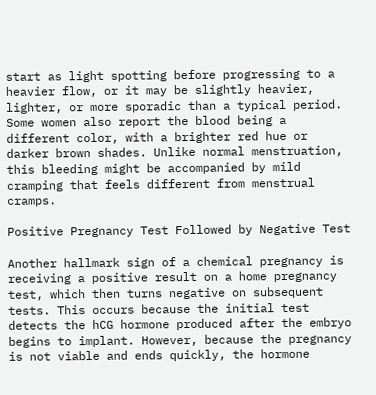start as light spotting before progressing to a heavier flow, or it may be slightly heavier, lighter, or more sporadic than a typical period. Some women also report the blood being a different color, with a brighter red hue or darker brown shades. Unlike normal menstruation, this bleeding might be accompanied by mild cramping that feels different from menstrual cramps.

Positive Pregnancy Test Followed by Negative Test

Another hallmark sign of a chemical pregnancy is receiving a positive result on a home pregnancy test, which then turns negative on subsequent tests. This occurs because the initial test detects the hCG hormone produced after the embryo begins to implant. However, because the pregnancy is not viable and ends quickly, the hormone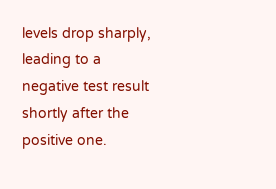levels drop sharply, leading to a negative test result shortly after the positive one.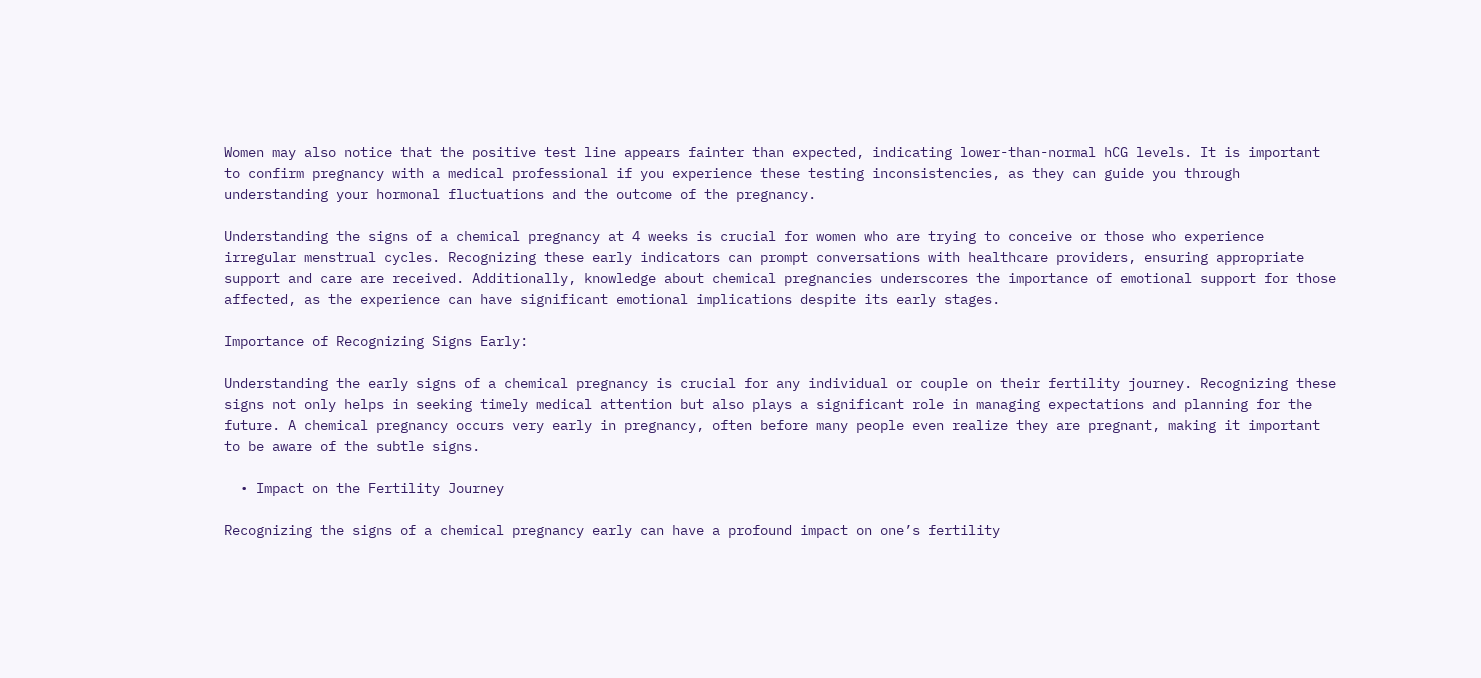Women may also notice that the positive test line appears fainter than expected, indicating lower-than-normal hCG levels. It is important to confirm pregnancy with a medical professional if you experience these testing inconsistencies, as they can guide you through understanding your hormonal fluctuations and the outcome of the pregnancy.

Understanding the signs of a chemical pregnancy at 4 weeks is crucial for women who are trying to conceive or those who experience irregular menstrual cycles. Recognizing these early indicators can prompt conversations with healthcare providers, ensuring appropriate support and care are received. Additionally, knowledge about chemical pregnancies underscores the importance of emotional support for those affected, as the experience can have significant emotional implications despite its early stages.

Importance of Recognizing Signs Early:

Understanding the early signs of a chemical pregnancy is crucial for any individual or couple on their fertility journey. Recognizing these signs not only helps in seeking timely medical attention but also plays a significant role in managing expectations and planning for the future. A chemical pregnancy occurs very early in pregnancy, often before many people even realize they are pregnant, making it important to be aware of the subtle signs.

  • Impact on the Fertility Journey

Recognizing the signs of a chemical pregnancy early can have a profound impact on one’s fertility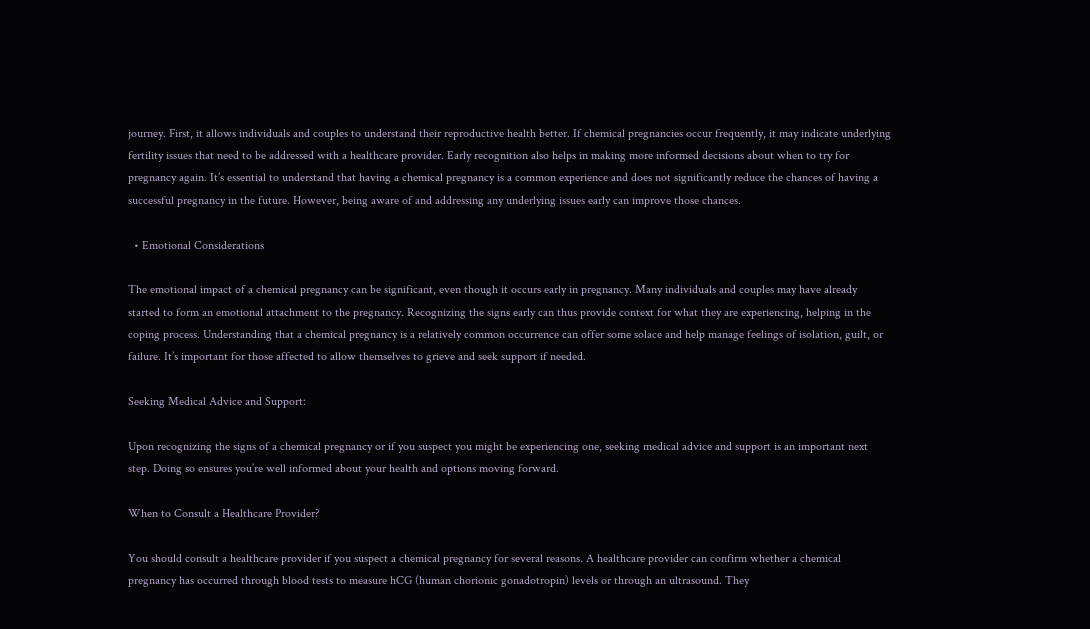journey. First, it allows individuals and couples to understand their reproductive health better. If chemical pregnancies occur frequently, it may indicate underlying fertility issues that need to be addressed with a healthcare provider. Early recognition also helps in making more informed decisions about when to try for pregnancy again. It’s essential to understand that having a chemical pregnancy is a common experience and does not significantly reduce the chances of having a successful pregnancy in the future. However, being aware of and addressing any underlying issues early can improve those chances.

  • Emotional Considerations

The emotional impact of a chemical pregnancy can be significant, even though it occurs early in pregnancy. Many individuals and couples may have already started to form an emotional attachment to the pregnancy. Recognizing the signs early can thus provide context for what they are experiencing, helping in the coping process. Understanding that a chemical pregnancy is a relatively common occurrence can offer some solace and help manage feelings of isolation, guilt, or failure. It’s important for those affected to allow themselves to grieve and seek support if needed.

Seeking Medical Advice and Support:

Upon recognizing the signs of a chemical pregnancy or if you suspect you might be experiencing one, seeking medical advice and support is an important next step. Doing so ensures you’re well informed about your health and options moving forward.

When to Consult a Healthcare Provider?

You should consult a healthcare provider if you suspect a chemical pregnancy for several reasons. A healthcare provider can confirm whether a chemical pregnancy has occurred through blood tests to measure hCG (human chorionic gonadotropin) levels or through an ultrasound. They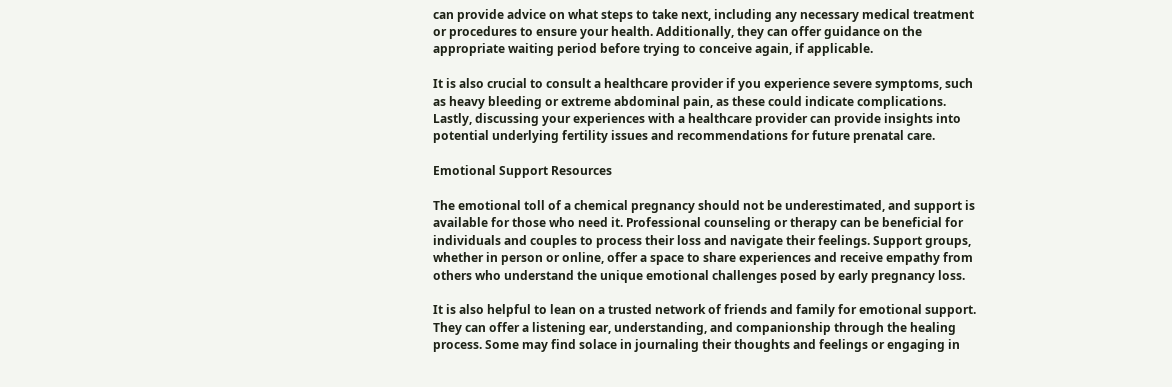can provide advice on what steps to take next, including any necessary medical treatment or procedures to ensure your health. Additionally, they can offer guidance on the appropriate waiting period before trying to conceive again, if applicable.

It is also crucial to consult a healthcare provider if you experience severe symptoms, such as heavy bleeding or extreme abdominal pain, as these could indicate complications. Lastly, discussing your experiences with a healthcare provider can provide insights into potential underlying fertility issues and recommendations for future prenatal care.

Emotional Support Resources

The emotional toll of a chemical pregnancy should not be underestimated, and support is available for those who need it. Professional counseling or therapy can be beneficial for individuals and couples to process their loss and navigate their feelings. Support groups, whether in person or online, offer a space to share experiences and receive empathy from others who understand the unique emotional challenges posed by early pregnancy loss.

It is also helpful to lean on a trusted network of friends and family for emotional support. They can offer a listening ear, understanding, and companionship through the healing process. Some may find solace in journaling their thoughts and feelings or engaging in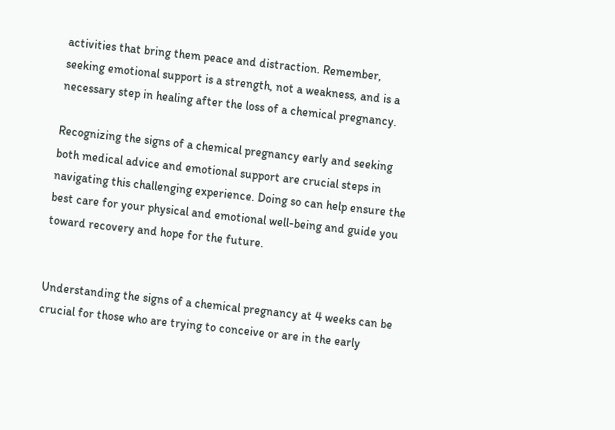activities that bring them peace and distraction. Remember, seeking emotional support is a strength, not a weakness, and is a necessary step in healing after the loss of a chemical pregnancy.

Recognizing the signs of a chemical pregnancy early and seeking both medical advice and emotional support are crucial steps in navigating this challenging experience. Doing so can help ensure the best care for your physical and emotional well-being and guide you toward recovery and hope for the future.


Understanding the signs of a chemical pregnancy at 4 weeks can be crucial for those who are trying to conceive or are in the early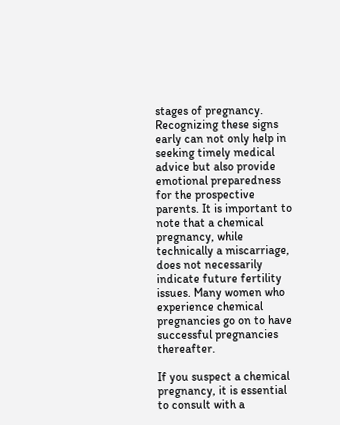stages of pregnancy. Recognizing these signs early can not only help in seeking timely medical advice but also provide emotional preparedness for the prospective parents. It is important to note that a chemical pregnancy, while technically a miscarriage, does not necessarily indicate future fertility issues. Many women who experience chemical pregnancies go on to have successful pregnancies thereafter.

If you suspect a chemical pregnancy, it is essential to consult with a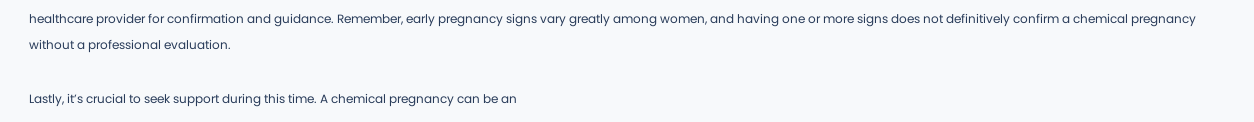healthcare provider for confirmation and guidance. Remember, early pregnancy signs vary greatly among women, and having one or more signs does not definitively confirm a chemical pregnancy without a professional evaluation.

Lastly, it’s crucial to seek support during this time. A chemical pregnancy can be an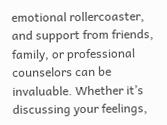emotional rollercoaster, and support from friends, family, or professional counselors can be invaluable. Whether it’s discussing your feelings,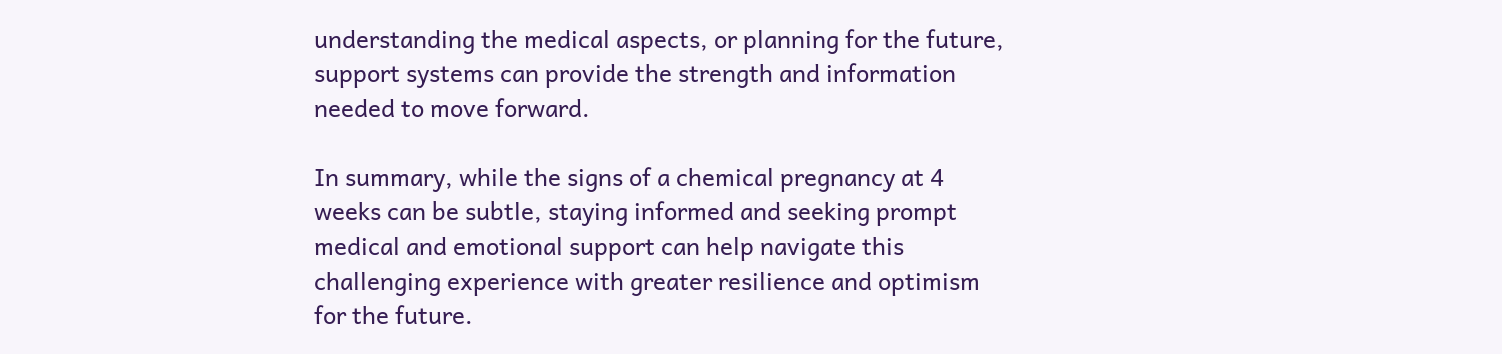understanding the medical aspects, or planning for the future, support systems can provide the strength and information needed to move forward.

In summary, while the signs of a chemical pregnancy at 4 weeks can be subtle, staying informed and seeking prompt medical and emotional support can help navigate this challenging experience with greater resilience and optimism for the future.